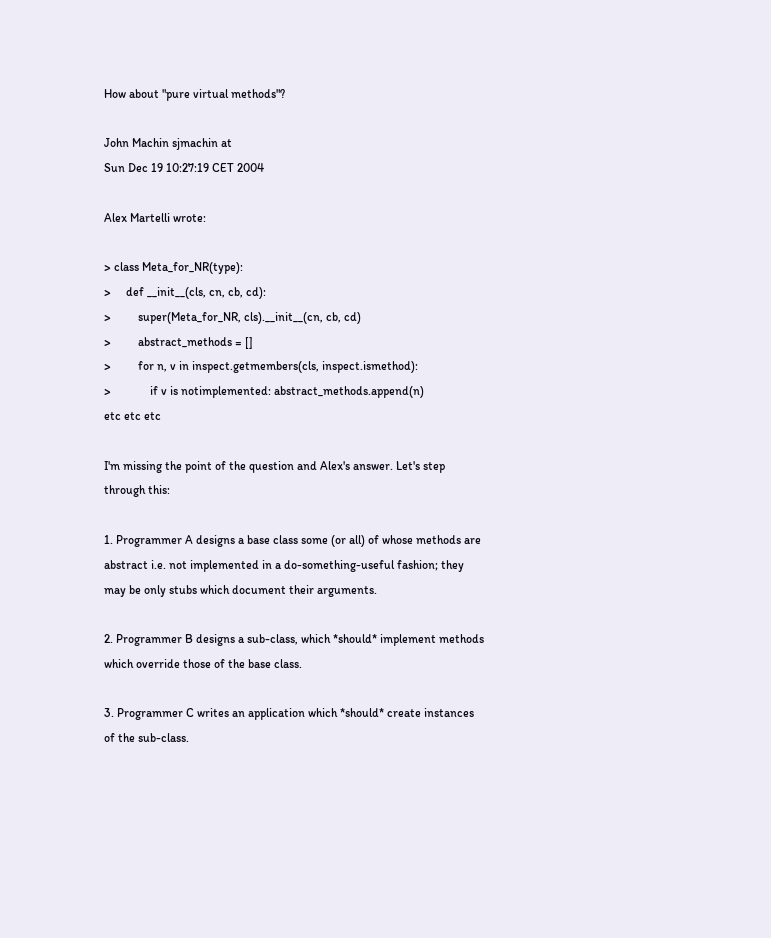How about "pure virtual methods"?

John Machin sjmachin at
Sun Dec 19 10:27:19 CET 2004

Alex Martelli wrote:

> class Meta_for_NR(type):
>     def __init__(cls, cn, cb, cd):
>         super(Meta_for_NR, cls).__init__(cn, cb, cd)
>         abstract_methods = []
>         for n, v in inspect.getmembers(cls, inspect.ismethod):
>             if v is notimplemented: abstract_methods.append(n)
etc etc etc

I'm missing the point of the question and Alex's answer. Let's step
through this:

1. Programmer A designs a base class some (or all) of whose methods are
abstract i.e. not implemented in a do-something-useful fashion; they
may be only stubs which document their arguments.

2. Programmer B designs a sub-class, which *should* implement methods
which override those of the base class.

3. Programmer C writes an application which *should* create instances
of the sub-class.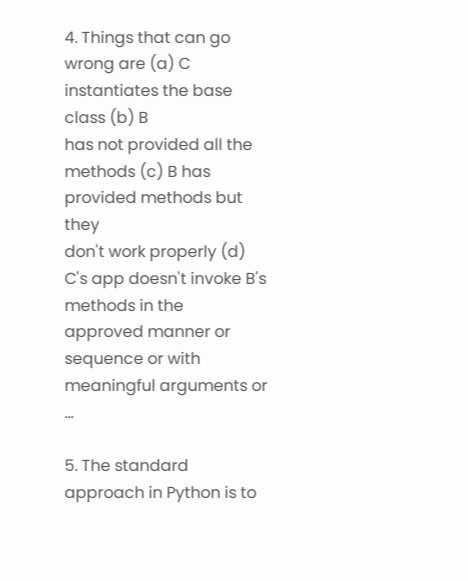4. Things that can go wrong are (a) C instantiates the base class (b) B
has not provided all the methods (c) B has provided methods but they
don't work properly (d) C's app doesn't invoke B's methods in the
approved manner or sequence or with meaningful arguments or ...

5. The standard approach in Python is to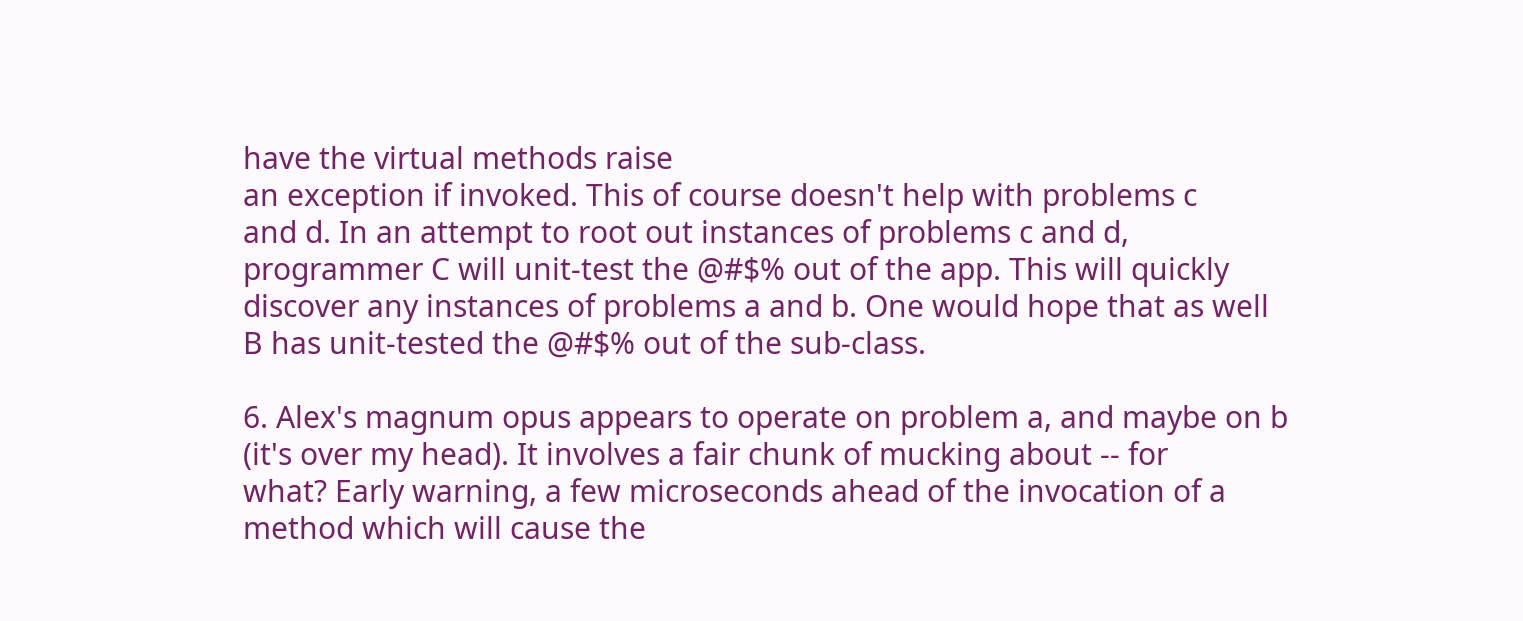have the virtual methods raise
an exception if invoked. This of course doesn't help with problems c
and d. In an attempt to root out instances of problems c and d,
programmer C will unit-test the @#$% out of the app. This will quickly
discover any instances of problems a and b. One would hope that as well
B has unit-tested the @#$% out of the sub-class.

6. Alex's magnum opus appears to operate on problem a, and maybe on b
(it's over my head). It involves a fair chunk of mucking about -- for
what? Early warning, a few microseconds ahead of the invocation of a
method which will cause the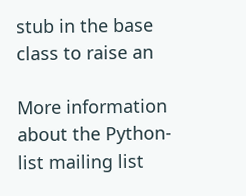stub in the base class to raise an

More information about the Python-list mailing list